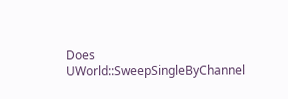Does UWorld::SweepSingleByChannel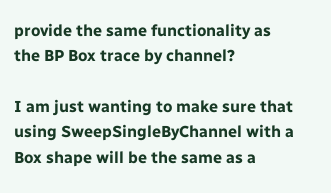provide the same functionality as the BP Box trace by channel?

I am just wanting to make sure that using SweepSingleByChannel with a Box shape will be the same as a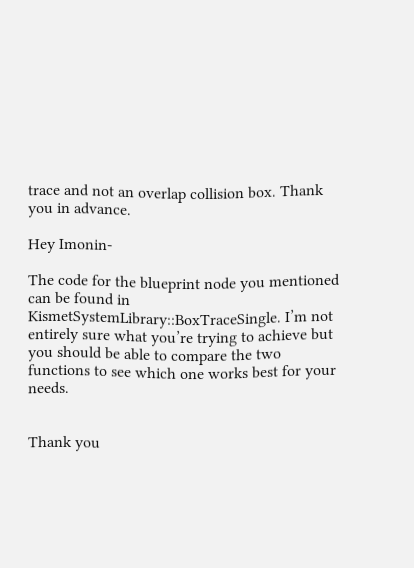trace and not an overlap collision box. Thank you in advance.

Hey Imonin-

The code for the blueprint node you mentioned can be found in KismetSystemLibrary::BoxTraceSingle. I’m not entirely sure what you’re trying to achieve but you should be able to compare the two functions to see which one works best for your needs.


Thank you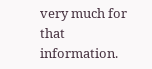very much for that information.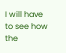I will have to see how the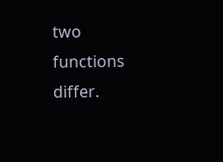two functions differ.